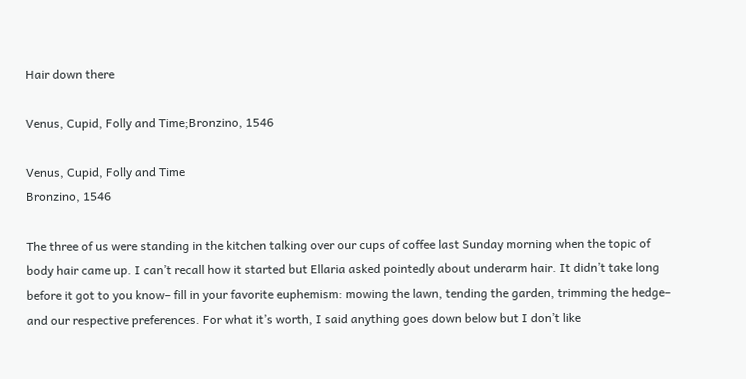Hair down there

Venus, Cupid, Folly and Time;Bronzino, 1546

Venus, Cupid, Folly and Time
Bronzino, 1546

The three of us were standing in the kitchen talking over our cups of coffee last Sunday morning when the topic of body hair came up. I can’t recall how it started but Ellaria asked pointedly about underarm hair. It didn’t take long before it got to you know– fill in your favorite euphemism: mowing the lawn, tending the garden, trimming the hedge– and our respective preferences. For what it’s worth, I said anything goes down below but I don’t like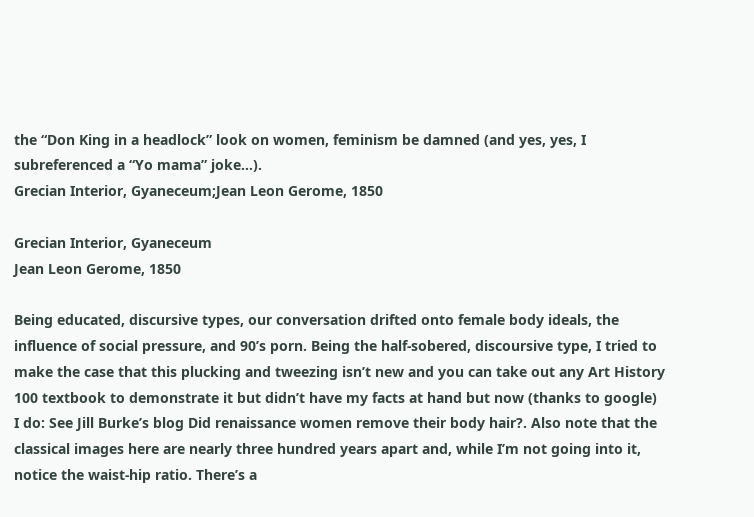the “Don King in a headlock” look on women, feminism be damned (and yes, yes, I subreferenced a “Yo mama” joke…).
Grecian Interior, Gyaneceum;Jean Leon Gerome, 1850

Grecian Interior, Gyaneceum
Jean Leon Gerome, 1850

Being educated, discursive types, our conversation drifted onto female body ideals, the influence of social pressure, and 90’s porn. Being the half-sobered, discoursive type, I tried to make the case that this plucking and tweezing isn’t new and you can take out any Art History 100 textbook to demonstrate it but didn’t have my facts at hand but now (thanks to google) I do: See Jill Burke’s blog Did renaissance women remove their body hair?. Also note that the classical images here are nearly three hundred years apart and, while I’m not going into it, notice the waist-hip ratio. There’s a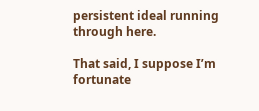persistent ideal running through here.

That said, I suppose I’m fortunate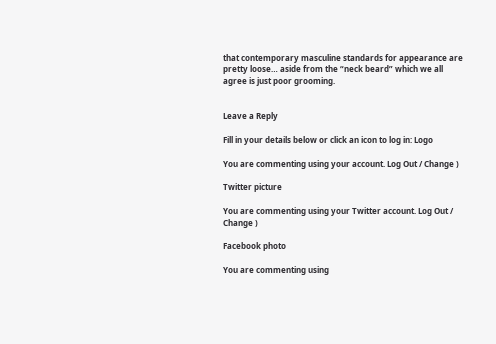that contemporary masculine standards for appearance are pretty loose… aside from the “neck beard” which we all agree is just poor grooming.


Leave a Reply

Fill in your details below or click an icon to log in: Logo

You are commenting using your account. Log Out / Change )

Twitter picture

You are commenting using your Twitter account. Log Out / Change )

Facebook photo

You are commenting using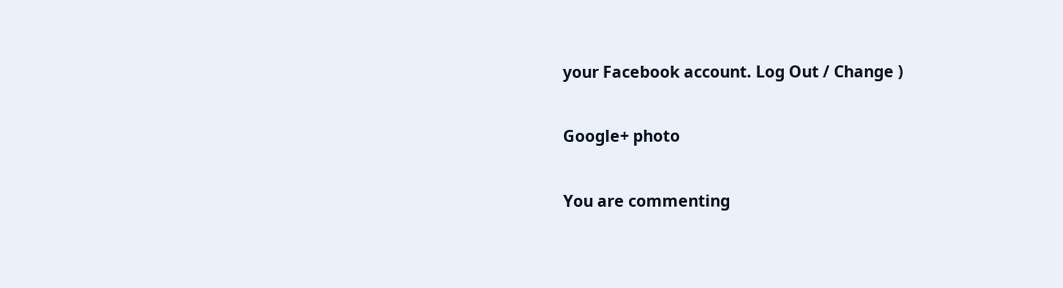your Facebook account. Log Out / Change )

Google+ photo

You are commenting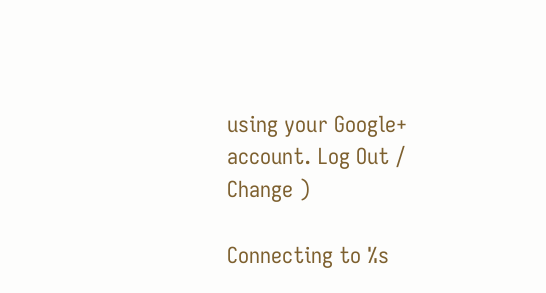using your Google+ account. Log Out / Change )

Connecting to %s